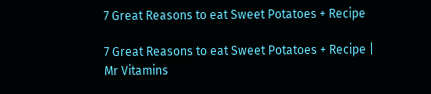7 Great Reasons to eat Sweet Potatoes + Recipe

7 Great Reasons to eat Sweet Potatoes + Recipe | Mr Vitamins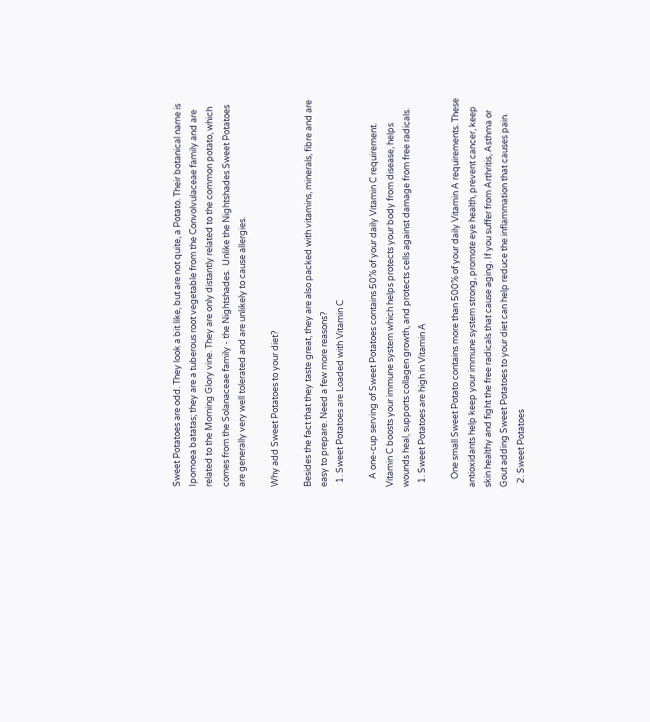Sweet Potatoes are odd. They look a bit like, but are not quite, a Potato. Their botanical name is Ipomoea batatas; they are a tuberous root vegetable from the Convolvulaceae family and are related to the Morning Glory vine. They are only distantly related to the common potato, which comes from the Solanaceae family - the Nightshades.  Unlike the Nightshades Sweet Potatoes are generally very well tolerated and are unlikely to cause allergies.

Why add Sweet Potatoes to your diet?

Besides the fact that they taste great, they are also packed with vitamins, minerals, fibre and are easy to prepare. Need a few more reasons?
  1. Sweet Potatoes are Loaded with Vitamin C

    A one-cup serving of Sweet Potatoes contains 50% of your daily Vitamin C requirement. Vitamin C boosts your immune system which helps protects your body from disease, helps wounds heal, supports collagen growth, and protects cells against damage from free radicals.
  1. Sweet Potatoes are high in Vitamin A

    One small Sweet Potato contains more than 500% of your daily Vitamin A requirements. These antioxidants help keep your immune system strong, promote eye health, prevent cancer, keep skin healthy and fight the free radicals that cause aging. If you suffer from Arthritis, Asthma or Gout adding Sweet Potatoes to your diet can help reduce the inflammation that causes pain.
  2. Sweet Potatoes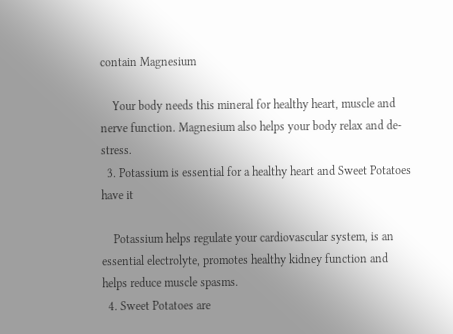contain Magnesium

    Your body needs this mineral for healthy heart, muscle and nerve function. Magnesium also helps your body relax and de-stress.
  3. Potassium is essential for a healthy heart and Sweet Potatoes have it

    Potassium helps regulate your cardiovascular system, is an essential electrolyte, promotes healthy kidney function and helps reduce muscle spasms.
  4. Sweet Potatoes are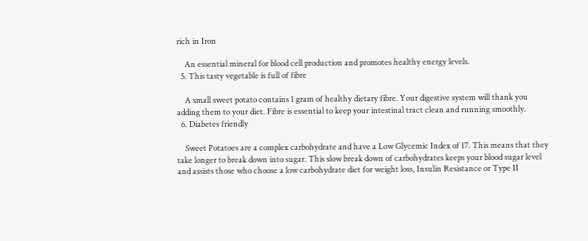rich in Iron

    An essential mineral for blood cell production and promotes healthy energy levels.
  5. This tasty vegetable is full of fibre

    A small sweet potato contains 1 gram of healthy dietary fibre. Your digestive system will thank you adding them to your diet. Fibre is essential to keep your intestinal tract clean and running smoothly.
  6. Diabetes friendly

    Sweet Potatoes are a complex carbohydrate and have a Low Glycemic Index of 17. This means that they take longer to break down into sugar. This slow break down of carbohydrates keeps your blood sugar level and assists those who choose a low carbohydrate diet for weight loss, Insulin Resistance or Type II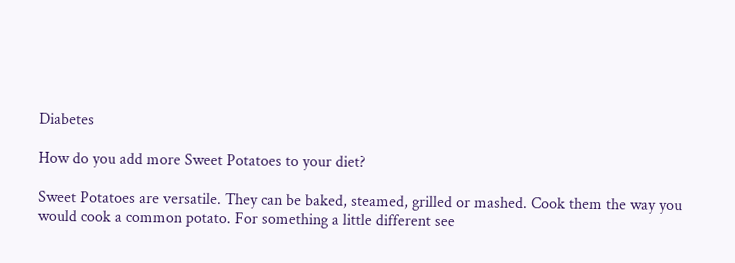Diabetes

How do you add more Sweet Potatoes to your diet?

Sweet Potatoes are versatile. They can be baked, steamed, grilled or mashed. Cook them the way you would cook a common potato. For something a little different see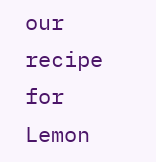our recipe for Lemon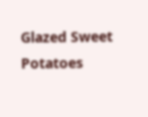Glazed Sweet Potatoes